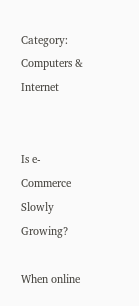Category: Computers & Internet


Is e-Commerce Slowly Growing?

When online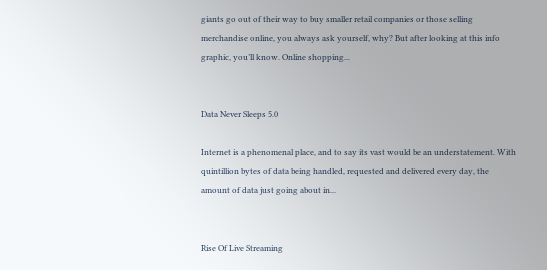giants go out of their way to buy smaller retail companies or those selling merchandise online, you always ask yourself, why? But after looking at this info graphic, you’ll know. Online shopping...


Data Never Sleeps 5.0

Internet is a phenomenal place, and to say its vast would be an understatement. With quintillion bytes of data being handled, requested and delivered every day, the amount of data just going about in...


Rise Of Live Streaming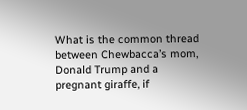What is the common thread between Chewbacca’s mom, Donald Trump and a pregnant giraffe, if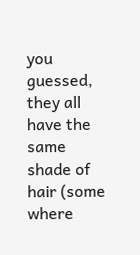you guessed, they all have the same shade of hair (some where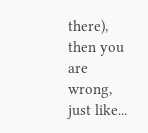there), then you are wrong, just like...